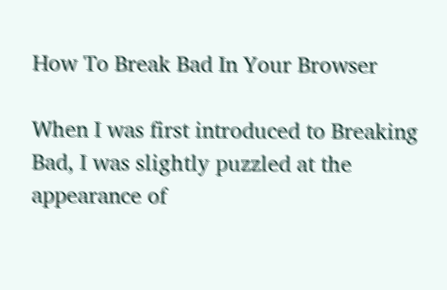How To Break Bad In Your Browser

When I was first introduced to Breaking Bad, I was slightly puzzled at the appearance of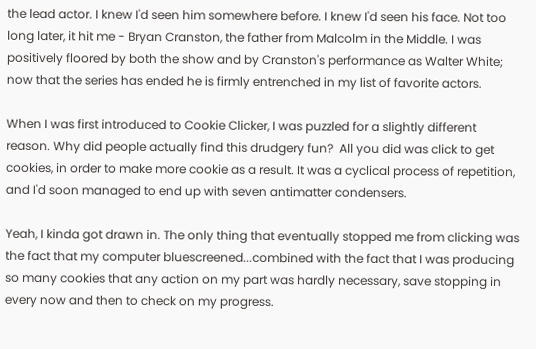the lead actor. I knew I'd seen him somewhere before. I knew I'd seen his face. Not too long later, it hit me - Bryan Cranston, the father from Malcolm in the Middle. I was positively floored by both the show and by Cranston's performance as Walter White; now that the series has ended he is firmly entrenched in my list of favorite actors.

When I was first introduced to Cookie Clicker, I was puzzled for a slightly different reason. Why did people actually find this drudgery fun?  All you did was click to get cookies, in order to make more cookie as a result. It was a cyclical process of repetition, and I'd soon managed to end up with seven antimatter condensers.

Yeah, I kinda got drawn in. The only thing that eventually stopped me from clicking was the fact that my computer bluescreened...combined with the fact that I was producing so many cookies that any action on my part was hardly necessary, save stopping in every now and then to check on my progress.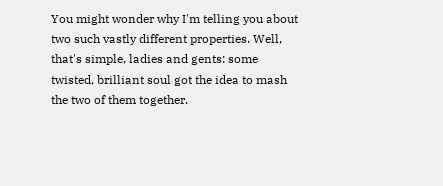You might wonder why I'm telling you about two such vastly different properties. Well, that's simple, ladies and gents: some twisted, brilliant soul got the idea to mash the two of them together.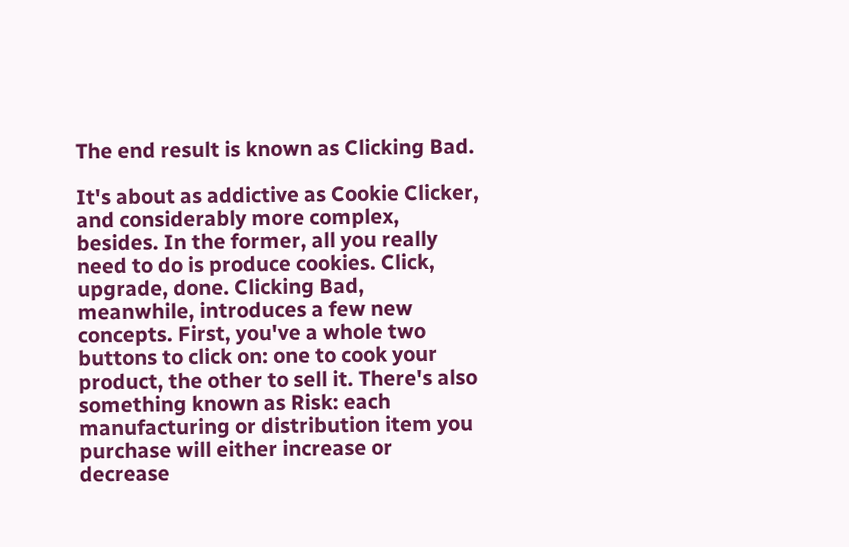The end result is known as Clicking Bad.

It's about as addictive as Cookie Clicker, and considerably more complex, besides. In the former, all you really need to do is produce cookies. Click, upgrade, done. Clicking Bad, meanwhile, introduces a few new concepts. First, you've a whole two buttons to click on: one to cook your product, the other to sell it. There's also something known as Risk: each manufacturing or distribution item you purchase will either increase or decrease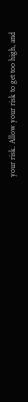your risk. Allow your risk to get too high, and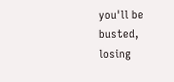you'll be busted, losing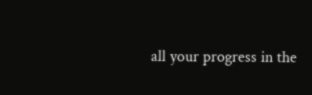all your progress in the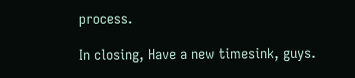process.

In closing, Have a new timesink, guys.